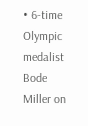• 6-time Olympic medalist Bode Miller on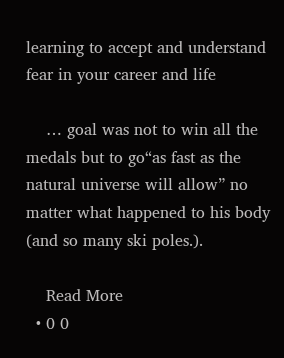learning to accept and understand fear in your career and life

    … goal was not to win all the medals but to go“as fast as the natural universe will allow” no matter what happened to his body (and so many ski poles.).

    Read More
  • 0 0